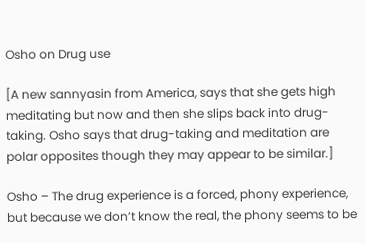Osho on Drug use

[A new sannyasin from America, says that she gets high meditating but now and then she slips back into drug-taking. Osho says that drug-taking and meditation are polar opposites though they may appear to be similar.]

Osho – The drug experience is a forced, phony experience, but because we don’t know the real, the phony seems to be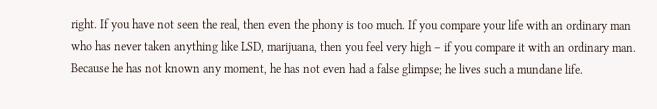right. If you have not seen the real, then even the phony is too much. If you compare your life with an ordinary man who has never taken anything like LSD, marijuana, then you feel very high – if you compare it with an ordinary man. Because he has not known any moment, he has not even had a false glimpse; he lives such a mundane life.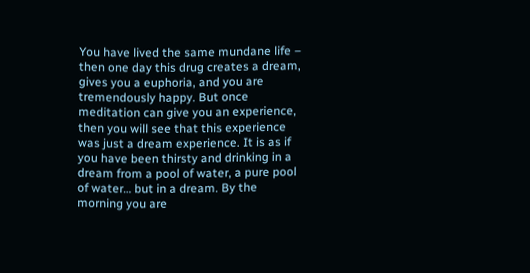You have lived the same mundane life – then one day this drug creates a dream, gives you a euphoria, and you are tremendously happy. But once meditation can give you an experience, then you will see that this experience was just a dream experience. It is as if you have been thirsty and drinking in a dream from a pool of water, a pure pool of water… but in a dream. By the morning you are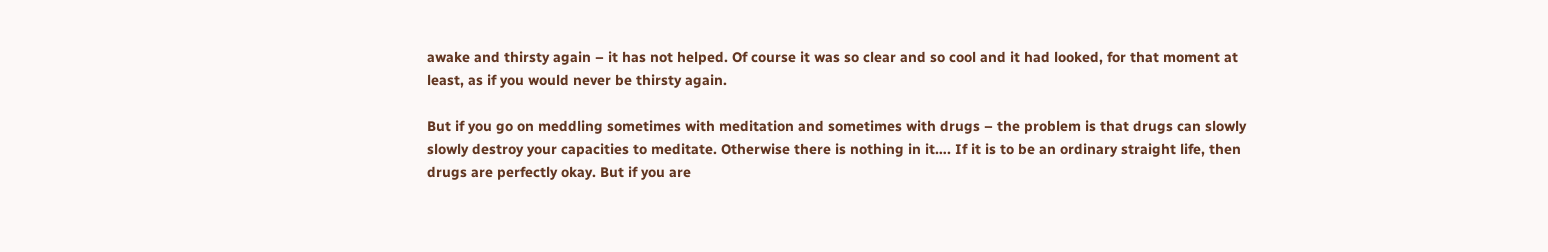awake and thirsty again – it has not helped. Of course it was so clear and so cool and it had looked, for that moment at least, as if you would never be thirsty again.

But if you go on meddling sometimes with meditation and sometimes with drugs – the problem is that drugs can slowly slowly destroy your capacities to meditate. Otherwise there is nothing in it…. If it is to be an ordinary straight life, then drugs are perfectly okay. But if you are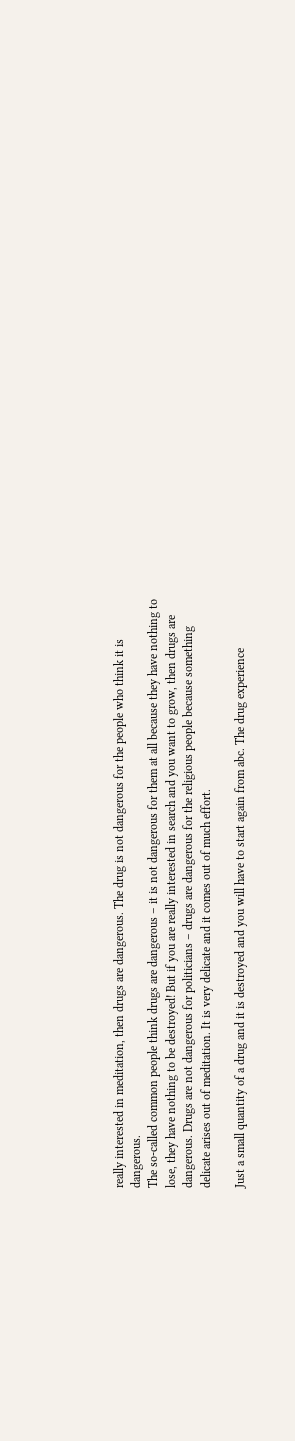really interested in meditation, then drugs are dangerous. The drug is not dangerous for the people who think it is dangerous.
The so-called common people think drugs are dangerous – it is not dangerous for them at all because they have nothing to lose, they have nothing to be destroyed! But if you are really interested in search and you want to grow, then drugs are dangerous. Drugs are not dangerous for politicians – drugs are dangerous for the religious people because something delicate arises out of meditation. It is very delicate and it comes out of much effort.

Just a small quantity of a drug and it is destroyed and you will have to start again from abc. The drug experience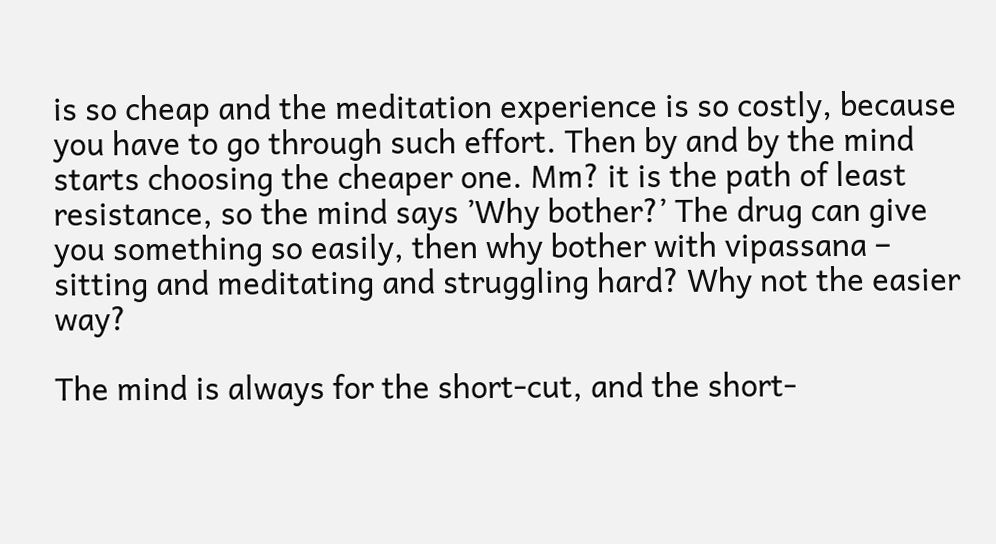is so cheap and the meditation experience is so costly, because you have to go through such effort. Then by and by the mind starts choosing the cheaper one. Mm? it is the path of least resistance, so the mind says ’Why bother?’ The drug can give you something so easily, then why bother with vipassana – sitting and meditating and struggling hard? Why not the easier way?

The mind is always for the short-cut, and the short-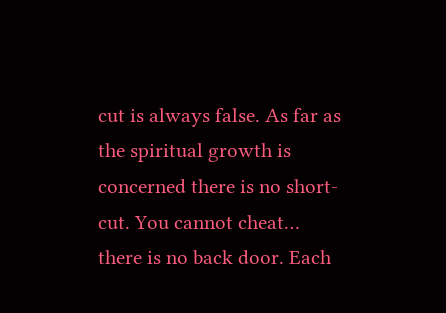cut is always false. As far as the spiritual growth is concerned there is no short-cut. You cannot cheat… there is no back door. Each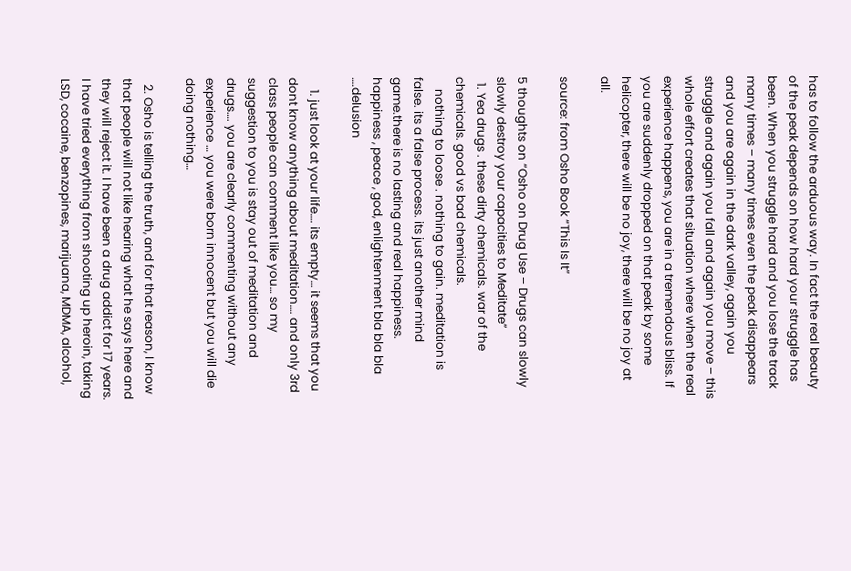has to follow the arduous way. In fact the real beauty of the peak depends on how hard your struggle has been. When you struggle hard and you lose the track many times – many times even the peak disappears and you are again in the dark valley, again you struggle and again you fall and again you move – this whole effort creates that situation where when the real experience happens, you are in a tremendous bliss. If you are suddenly dropped on that peak by some helicopter, there will be no joy, there will be no joy at all.

source: from Osho Book “This Is It”

5 thoughts on “Osho on Drug Use – Drugs can slowly slowly destroy your capacities to Meditate”
  1. Yea drugs . these dirty chemicals. war of the chemicals. good vs bad chemicals.
    nothing to loose . nothing to gain. meditation is false. its a false process. its just another mind game.there is no lasting and real happiness. happiness , peace , god, enlightenment bla bla bla ….delusion

    1. just look at your life…. its empty… it seems that you dont know anything about meditation…. and only 3rd class people can comment like you… so my suggestion to you is stay out of meditation and drugs…. you are clearly commenting without any experience … you were born innocent but you will die doing nothing…

  2. Osho is telling the truth, and for that reason, I know that people will not like hearing what he says here and they will reject it. I have been a drug addict for 17 years. I have tried everything from shooting up heroin, taking LSD, cocaine, benzopines, marijuana, MDMA, alcohol,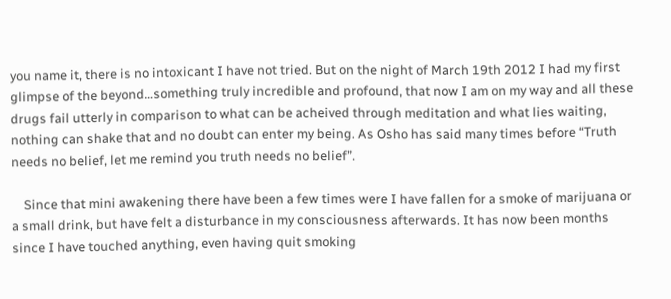you name it, there is no intoxicant I have not tried. But on the night of March 19th 2012 I had my first glimpse of the beyond…something truly incredible and profound, that now I am on my way and all these drugs fail utterly in comparison to what can be acheived through meditation and what lies waiting, nothing can shake that and no doubt can enter my being. As Osho has said many times before “Truth needs no belief, let me remind you truth needs no belief”.

    Since that mini awakening there have been a few times were I have fallen for a smoke of marijuana or a small drink, but have felt a disturbance in my consciousness afterwards. It has now been months since I have touched anything, even having quit smoking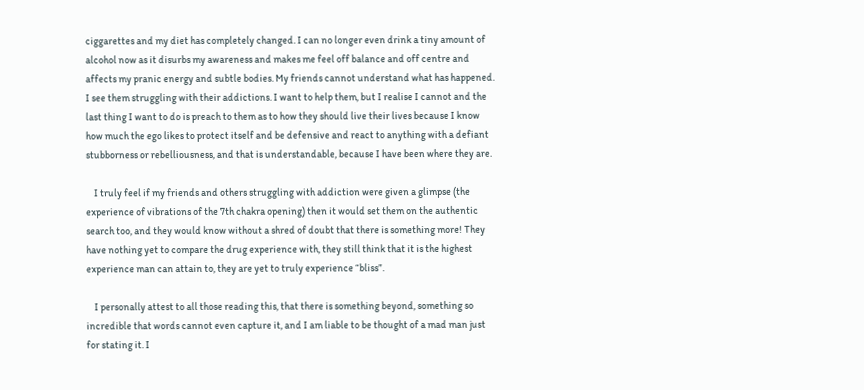ciggarettes and my diet has completely changed. I can no longer even drink a tiny amount of alcohol now as it disurbs my awareness and makes me feel off balance and off centre and affects my pranic energy and subtle bodies. My friends cannot understand what has happened. I see them struggling with their addictions. I want to help them, but I realise I cannot and the last thing I want to do is preach to them as to how they should live their lives because I know how much the ego likes to protect itself and be defensive and react to anything with a defiant stubborness or rebelliousness, and that is understandable, because I have been where they are.

    I truly feel if my friends and others struggling with addiction were given a glimpse (the experience of vibrations of the 7th chakra opening) then it would set them on the authentic search too, and they would know without a shred of doubt that there is something more! They have nothing yet to compare the drug experience with, they still think that it is the highest experience man can attain to, they are yet to truly experience “bliss”.

    I personally attest to all those reading this, that there is something beyond, something so incredible that words cannot even capture it, and I am liable to be thought of a mad man just for stating it. I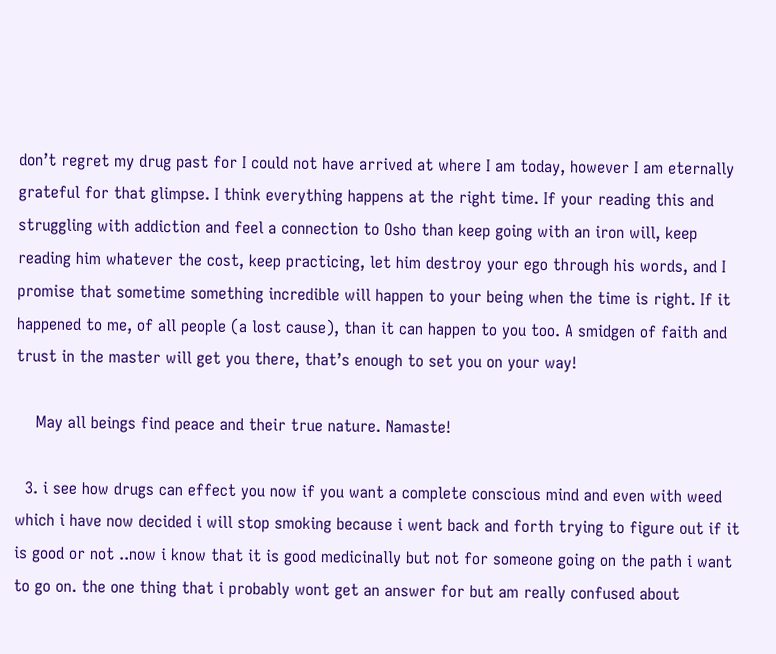don’t regret my drug past for I could not have arrived at where I am today, however I am eternally grateful for that glimpse. I think everything happens at the right time. If your reading this and struggling with addiction and feel a connection to Osho than keep going with an iron will, keep reading him whatever the cost, keep practicing, let him destroy your ego through his words, and I promise that sometime something incredible will happen to your being when the time is right. If it happened to me, of all people (a lost cause), than it can happen to you too. A smidgen of faith and trust in the master will get you there, that’s enough to set you on your way!

    May all beings find peace and their true nature. Namaste!

  3. i see how drugs can effect you now if you want a complete conscious mind and even with weed which i have now decided i will stop smoking because i went back and forth trying to figure out if it is good or not ..now i know that it is good medicinally but not for someone going on the path i want to go on. the one thing that i probably wont get an answer for but am really confused about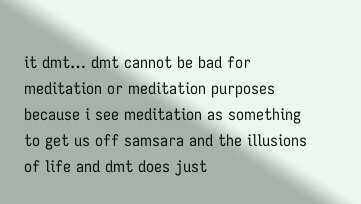it dmt… dmt cannot be bad for meditation or meditation purposes because i see meditation as something to get us off samsara and the illusions of life and dmt does just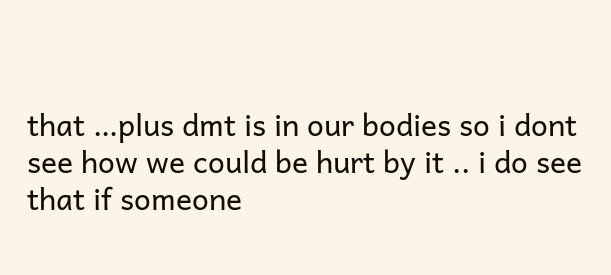that …plus dmt is in our bodies so i dont see how we could be hurt by it .. i do see that if someone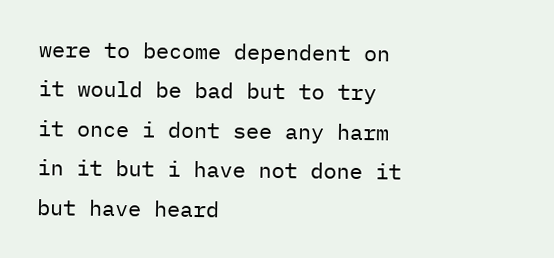were to become dependent on it would be bad but to try it once i dont see any harm in it but i have not done it but have heard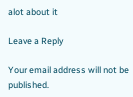alot about it

Leave a Reply

Your email address will not be published.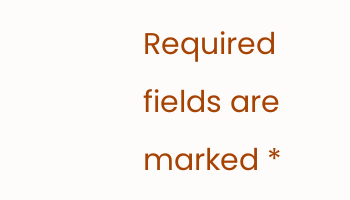Required fields are marked *